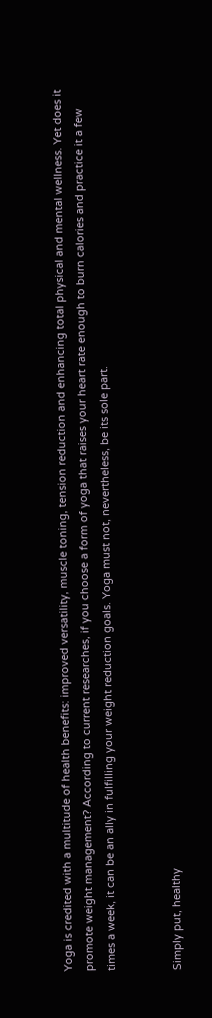Yoga is credited with a multitude of health benefits: improved versatility, muscle toning, tension reduction and enhancing total physical and mental wellness. Yet does it promote weight management? According to current researches, if you choose a form of yoga that raises your heart rate enough to burn calories and practice it a few times a week, it can be an ally in fulfilling your weight reduction goals. Yoga must not, nevertheless, be its sole part.


Simply put, healthy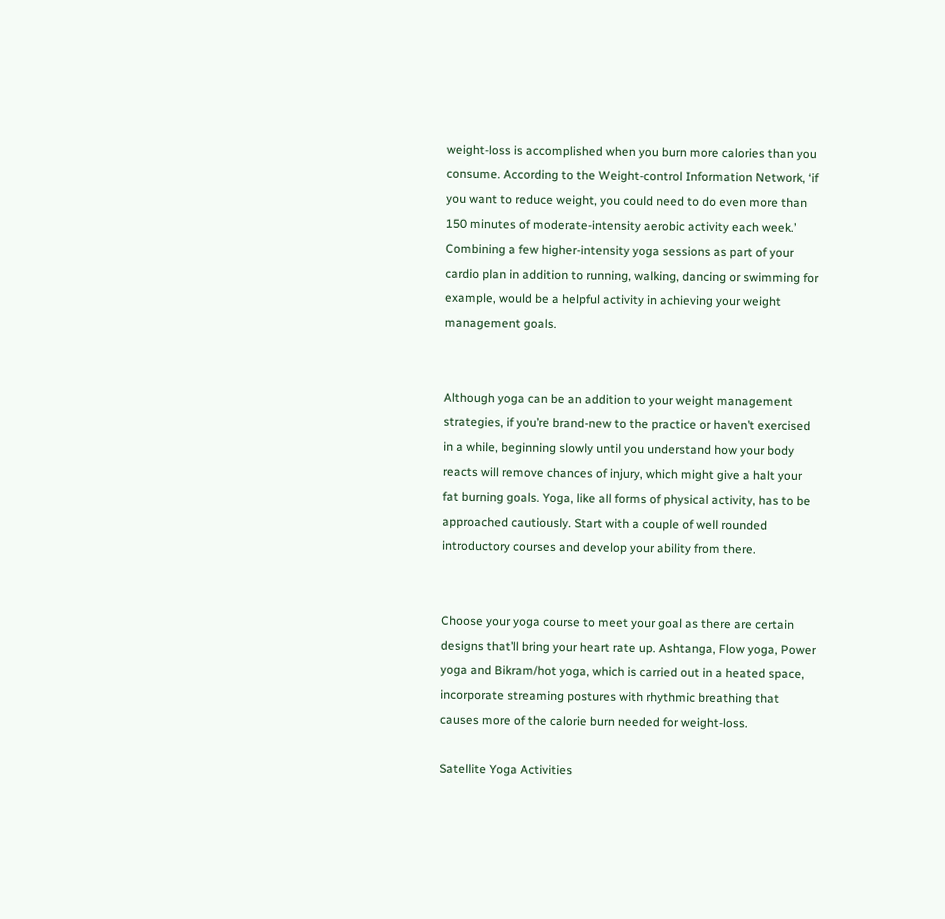weight-loss is accomplished when you burn more calories than you consume. According to the Weight-control Information Network, ‘if you want to reduce weight, you could need to do even more than 150 minutes of moderate-intensity aerobic activity each week.’ Combining a few higher-intensity yoga sessions as part of your cardio plan in addition to running, walking, dancing or swimming for example, would be a helpful activity in achieving your weight management goals.


Although yoga can be an addition to your weight management strategies, if you’re brand-new to the practice or haven’t exercised in a while, beginning slowly until you understand how your body reacts will remove chances of injury, which might give a halt your fat burning goals. Yoga, like all forms of physical activity, has to be approached cautiously. Start with a couple of well rounded introductory courses and develop your ability from there.


Choose your yoga course to meet your goal as there are certain designs that’ll bring your heart rate up. Ashtanga, Flow yoga, Power yoga and Bikram/hot yoga, which is carried out in a heated space, incorporate streaming postures with rhythmic breathing that causes more of the calorie burn needed for weight-loss.

Satellite Yoga Activities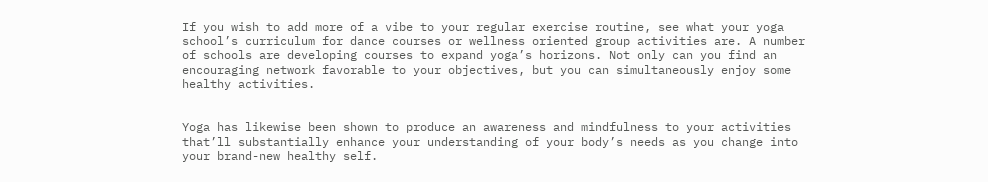If you wish to add more of a vibe to your regular exercise routine, see what your yoga school’s curriculum for dance courses or wellness oriented group activities are. A number of schools are developing courses to expand yoga’s horizons. Not only can you find an encouraging network favorable to your objectives, but you can simultaneously enjoy some healthy activities.


Yoga has likewise been shown to produce an awareness and mindfulness to your activities that’ll substantially enhance your understanding of your body’s needs as you change into your brand-new healthy self.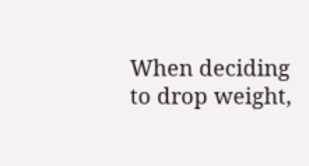When deciding to drop weight,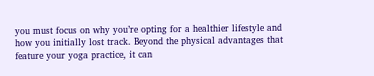you must focus on why you’re opting for a healthier lifestyle and how you initially lost track. Beyond the physical advantages that feature your yoga practice, it can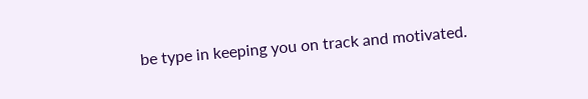be type in keeping you on track and motivated.